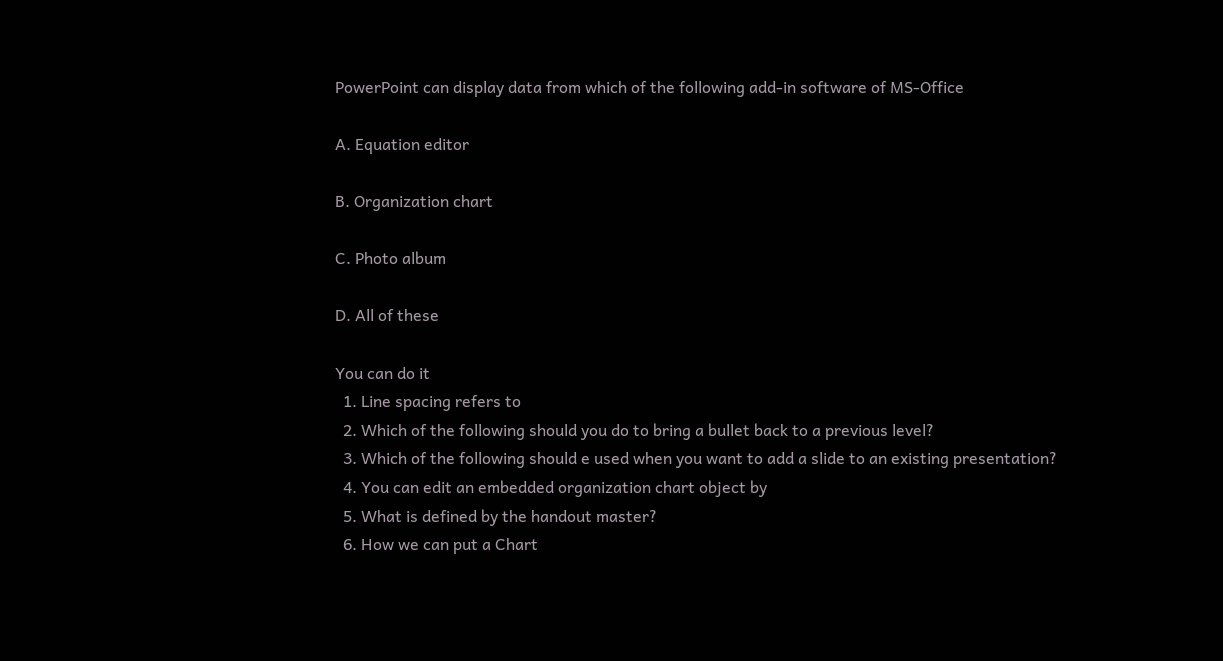PowerPoint can display data from which of the following add-in software of MS-Office

A. Equation editor

B. Organization chart

C. Photo album

D. All of these

You can do it
  1. Line spacing refers to
  2. Which of the following should you do to bring a bullet back to a previous level?
  3. Which of the following should e used when you want to add a slide to an existing presentation?
  4. You can edit an embedded organization chart object by
  5. What is defined by the handout master?
  6. How we can put a Chart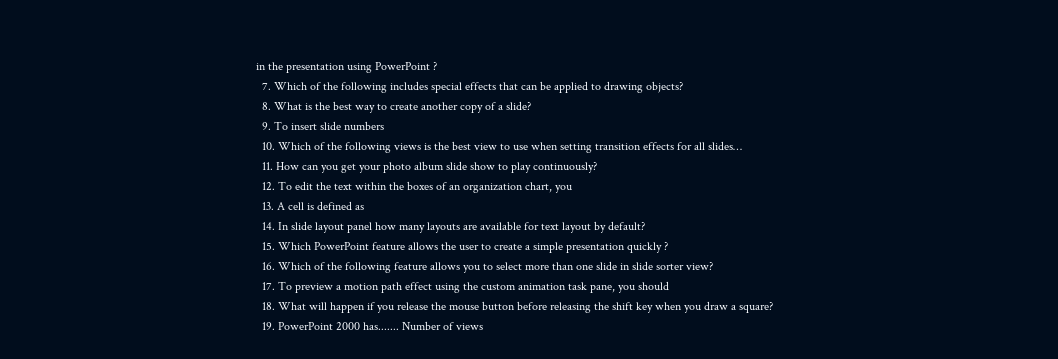in the presentation using PowerPoint ?
  7. Which of the following includes special effects that can be applied to drawing objects?
  8. What is the best way to create another copy of a slide?
  9. To insert slide numbers
  10. Which of the following views is the best view to use when setting transition effects for all slides…
  11. How can you get your photo album slide show to play continuously?
  12. To edit the text within the boxes of an organization chart, you
  13. A cell is defined as
  14. In slide layout panel how many layouts are available for text layout by default?
  15. Which PowerPoint feature allows the user to create a simple presentation quickly ?
  16. Which of the following feature allows you to select more than one slide in slide sorter view?
  17. To preview a motion path effect using the custom animation task pane, you should
  18. What will happen if you release the mouse button before releasing the shift key when you draw a square?
  19. PowerPoint 2000 has....... Number of views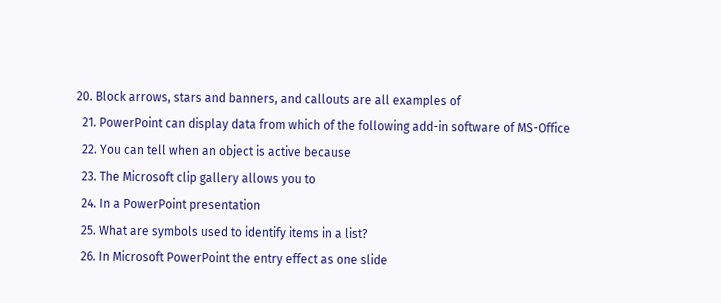20. Block arrows, stars and banners, and callouts are all examples of
  21. PowerPoint can display data from which of the following add-in software of MS-Office
  22. You can tell when an object is active because
  23. The Microsoft clip gallery allows you to
  24. In a PowerPoint presentation
  25. What are symbols used to identify items in a list?
  26. In Microsoft PowerPoint the entry effect as one slide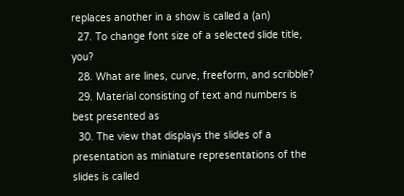replaces another in a show is called a (an)
  27. To change font size of a selected slide title, you?
  28. What are lines, curve, freeform, and scribble?
  29. Material consisting of text and numbers is best presented as
  30. The view that displays the slides of a presentation as miniature representations of the slides is called